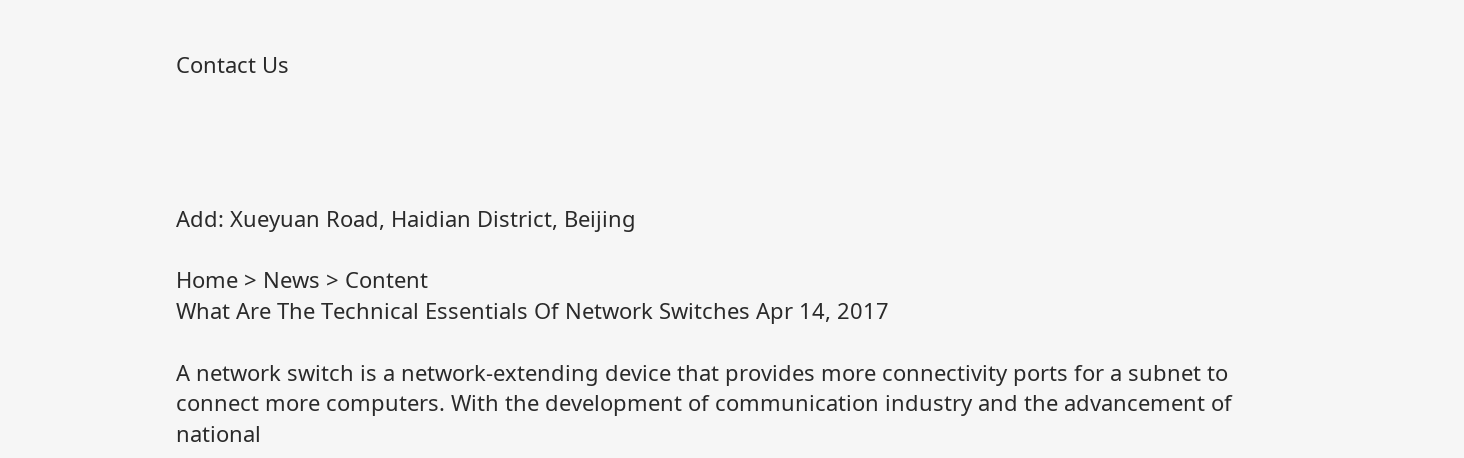Contact Us




Add: Xueyuan Road, Haidian District, Beijing

Home > News > Content
What Are The Technical Essentials Of Network Switches Apr 14, 2017

A network switch is a network-extending device that provides more connectivity ports for a subnet to connect more computers. With the development of communication industry and the advancement of national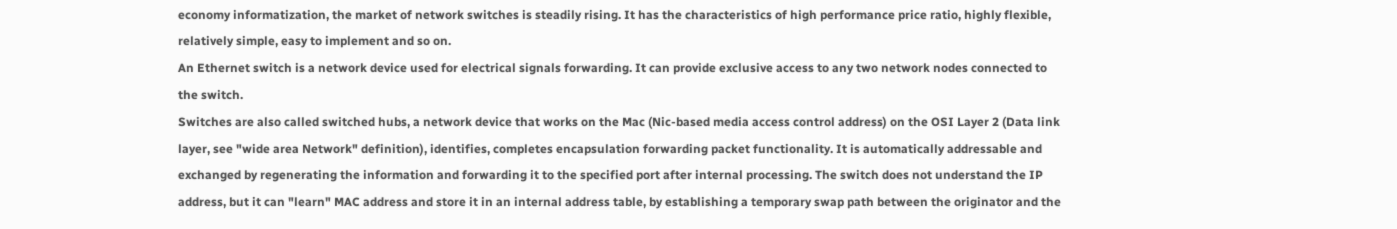economy informatization, the market of network switches is steadily rising. It has the characteristics of high performance price ratio, highly flexible, relatively simple, easy to implement and so on.
An Ethernet switch is a network device used for electrical signals forwarding. It can provide exclusive access to any two network nodes connected to the switch.
Switches are also called switched hubs, a network device that works on the Mac (Nic-based media access control address) on the OSI Layer 2 (Data link layer, see "wide area Network" definition), identifies, completes encapsulation forwarding packet functionality. It is automatically addressable and exchanged by regenerating the information and forwarding it to the specified port after internal processing. The switch does not understand the IP address, but it can "learn" MAC address and store it in an internal address table, by establishing a temporary swap path between the originator and the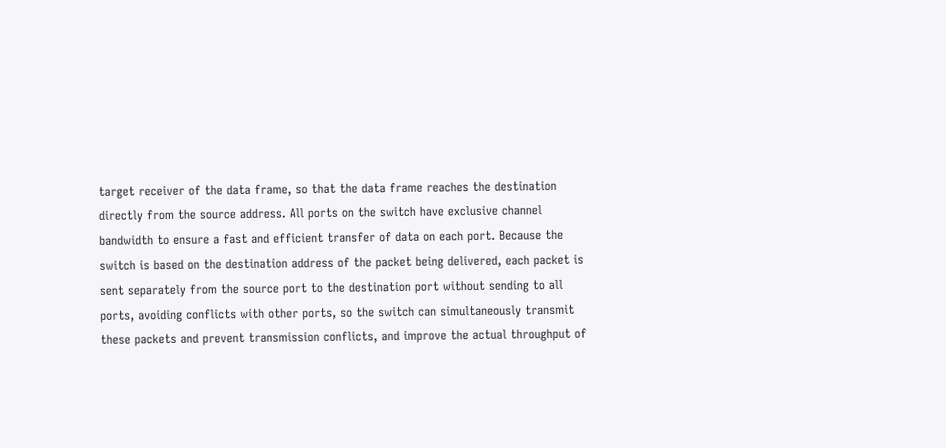target receiver of the data frame, so that the data frame reaches the destination directly from the source address. All ports on the switch have exclusive channel bandwidth to ensure a fast and efficient transfer of data on each port. Because the switch is based on the destination address of the packet being delivered, each packet is sent separately from the source port to the destination port without sending to all ports, avoiding conflicts with other ports, so the switch can simultaneously transmit these packets and prevent transmission conflicts, and improve the actual throughput of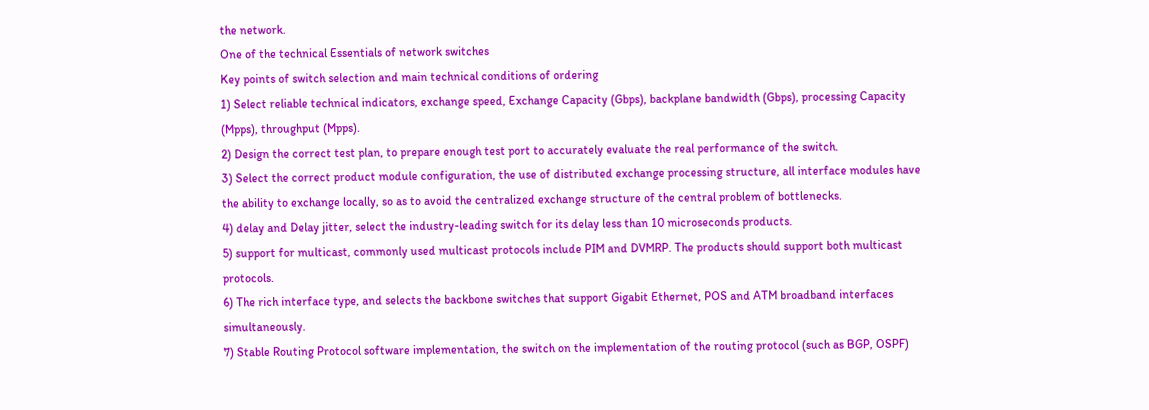the network.
One of the technical Essentials of network switches
Key points of switch selection and main technical conditions of ordering
1) Select reliable technical indicators, exchange speed, Exchange Capacity (Gbps), backplane bandwidth (Gbps), processing Capacity (Mpps), throughput (Mpps).
2) Design the correct test plan, to prepare enough test port to accurately evaluate the real performance of the switch.
3) Select the correct product module configuration, the use of distributed exchange processing structure, all interface modules have the ability to exchange locally, so as to avoid the centralized exchange structure of the central problem of bottlenecks.
4) delay and Delay jitter, select the industry-leading switch for its delay less than 10 microseconds products.
5) support for multicast, commonly used multicast protocols include PIM and DVMRP. The products should support both multicast protocols.
6) The rich interface type, and selects the backbone switches that support Gigabit Ethernet, POS and ATM broadband interfaces simultaneously.
7) Stable Routing Protocol software implementation, the switch on the implementation of the routing protocol (such as BGP, OSPF)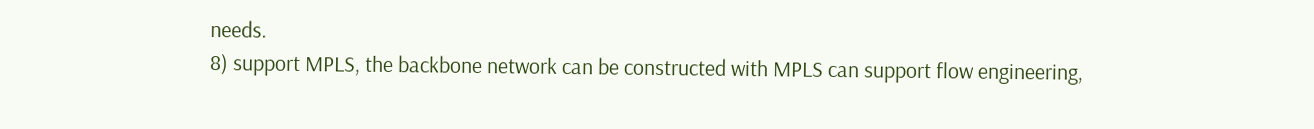needs.
8) support MPLS, the backbone network can be constructed with MPLS can support flow engineering,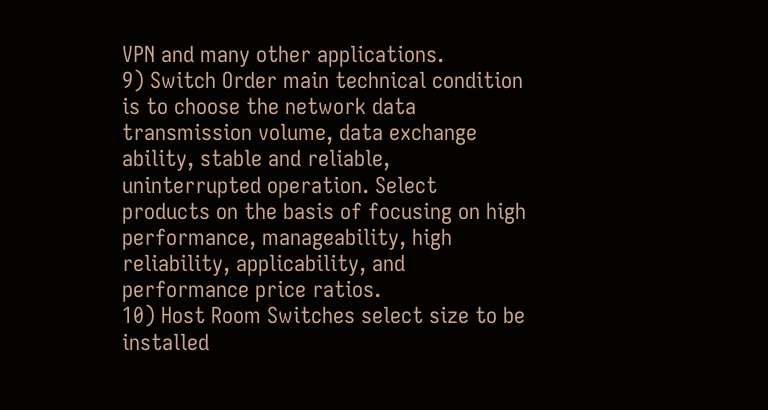VPN and many other applications.
9) Switch Order main technical condition is to choose the network data transmission volume, data exchange ability, stable and reliable, uninterrupted operation. Select products on the basis of focusing on high performance, manageability, high reliability, applicability, and performance price ratios.
10) Host Room Switches select size to be installed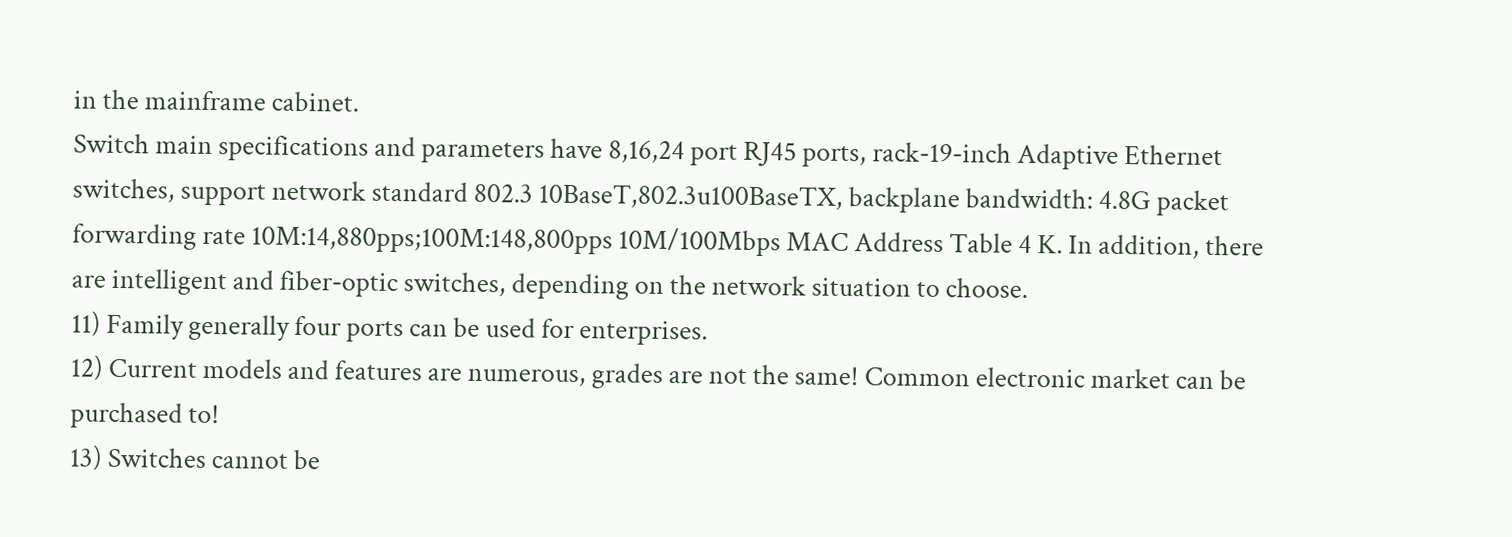in the mainframe cabinet.
Switch main specifications and parameters have 8,16,24 port RJ45 ports, rack-19-inch Adaptive Ethernet switches, support network standard 802.3 10BaseT,802.3u100BaseTX, backplane bandwidth: 4.8G packet forwarding rate 10M:14,880pps;100M:148,800pps 10M/100Mbps MAC Address Table 4 K. In addition, there are intelligent and fiber-optic switches, depending on the network situation to choose.
11) Family generally four ports can be used for enterprises.
12) Current models and features are numerous, grades are not the same! Common electronic market can be purchased to!
13) Switches cannot be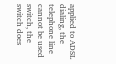applied to ADSL dialing, the telephone line cannot be used switch, the switch does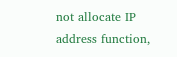not allocate IP address function,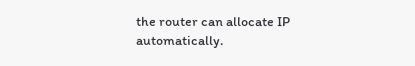the router can allocate IP automatically.